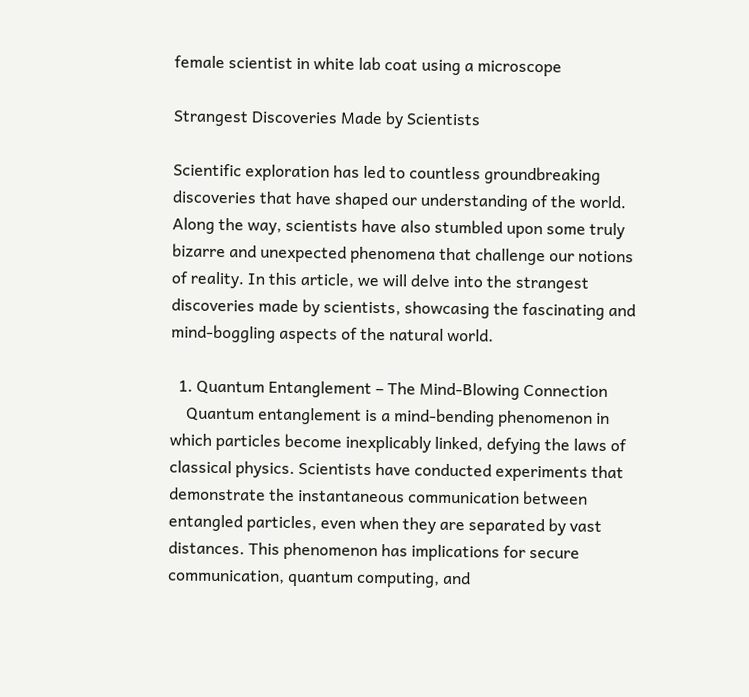female scientist in white lab coat using a microscope

Strangest Discoveries Made by Scientists

Scientific exploration has led to countless groundbreaking discoveries that have shaped our understanding of the world. Along the way, scientists have also stumbled upon some truly bizarre and unexpected phenomena that challenge our notions of reality. In this article, we will delve into the strangest discoveries made by scientists, showcasing the fascinating and mind-boggling aspects of the natural world.

  1. Quantum Entanglement – The Mind-Blowing Connection
    Quantum entanglement is a mind-bending phenomenon in which particles become inexplicably linked, defying the laws of classical physics. Scientists have conducted experiments that demonstrate the instantaneous communication between entangled particles, even when they are separated by vast distances. This phenomenon has implications for secure communication, quantum computing, and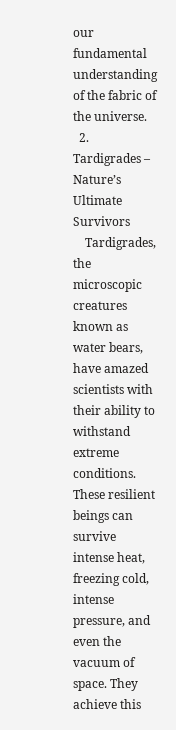our fundamental understanding of the fabric of the universe.
  2. Tardigrades – Nature’s Ultimate Survivors
    Tardigrades, the microscopic creatures known as water bears, have amazed scientists with their ability to withstand extreme conditions. These resilient beings can survive intense heat, freezing cold, intense pressure, and even the vacuum of space. They achieve this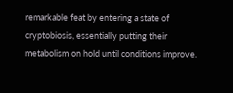remarkable feat by entering a state of cryptobiosis, essentially putting their metabolism on hold until conditions improve.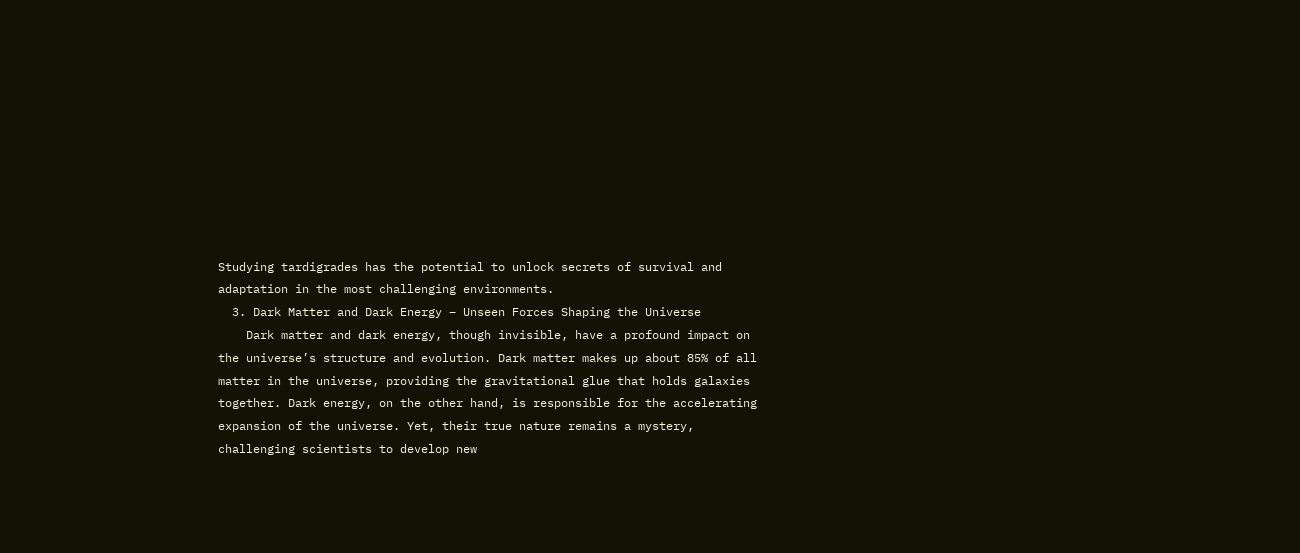Studying tardigrades has the potential to unlock secrets of survival and adaptation in the most challenging environments.
  3. Dark Matter and Dark Energy – Unseen Forces Shaping the Universe
    Dark matter and dark energy, though invisible, have a profound impact on the universe’s structure and evolution. Dark matter makes up about 85% of all matter in the universe, providing the gravitational glue that holds galaxies together. Dark energy, on the other hand, is responsible for the accelerating expansion of the universe. Yet, their true nature remains a mystery, challenging scientists to develop new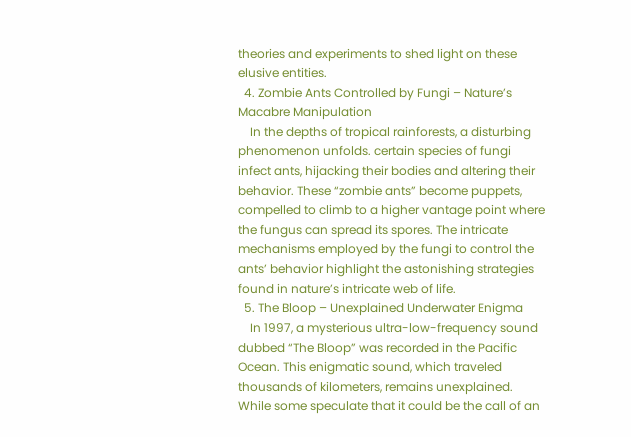theories and experiments to shed light on these elusive entities.
  4. Zombie Ants Controlled by Fungi – Nature’s Macabre Manipulation
    In the depths of tropical rainforests, a disturbing phenomenon unfolds. certain species of fungi infect ants, hijacking their bodies and altering their behavior. These “zombie ants” become puppets, compelled to climb to a higher vantage point where the fungus can spread its spores. The intricate mechanisms employed by the fungi to control the ants’ behavior highlight the astonishing strategies found in nature’s intricate web of life.
  5. The Bloop – Unexplained Underwater Enigma
    In 1997, a mysterious ultra-low-frequency sound dubbed “The Bloop” was recorded in the Pacific Ocean. This enigmatic sound, which traveled thousands of kilometers, remains unexplained. While some speculate that it could be the call of an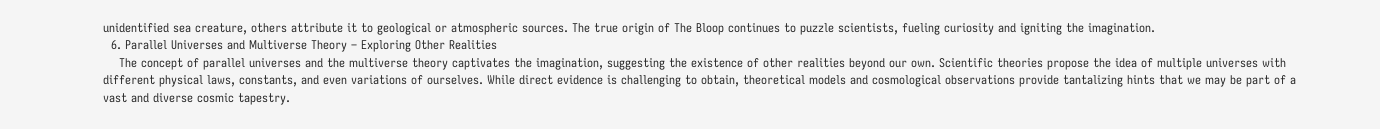unidentified sea creature, others attribute it to geological or atmospheric sources. The true origin of The Bloop continues to puzzle scientists, fueling curiosity and igniting the imagination.
  6. Parallel Universes and Multiverse Theory – Exploring Other Realities
    The concept of parallel universes and the multiverse theory captivates the imagination, suggesting the existence of other realities beyond our own. Scientific theories propose the idea of multiple universes with different physical laws, constants, and even variations of ourselves. While direct evidence is challenging to obtain, theoretical models and cosmological observations provide tantalizing hints that we may be part of a vast and diverse cosmic tapestry.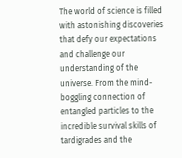The world of science is filled with astonishing discoveries that defy our expectations and challenge our understanding of the universe. From the mind-boggling connection of entangled particles to the incredible survival skills of tardigrades and the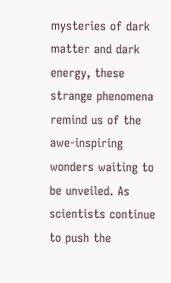mysteries of dark matter and dark energy, these strange phenomena remind us of the awe-inspiring wonders waiting to be unveiled. As scientists continue to push the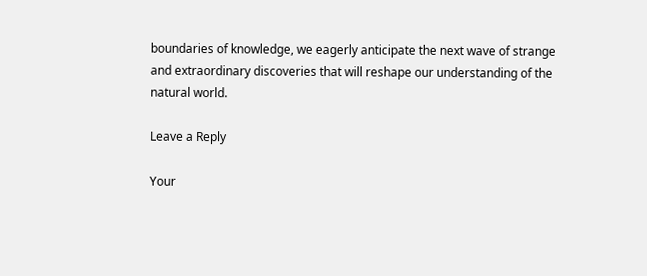boundaries of knowledge, we eagerly anticipate the next wave of strange and extraordinary discoveries that will reshape our understanding of the natural world.

Leave a Reply

Your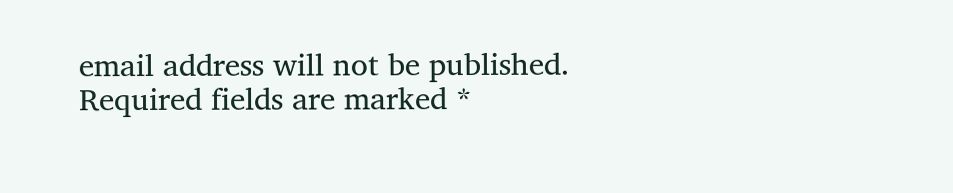email address will not be published. Required fields are marked *